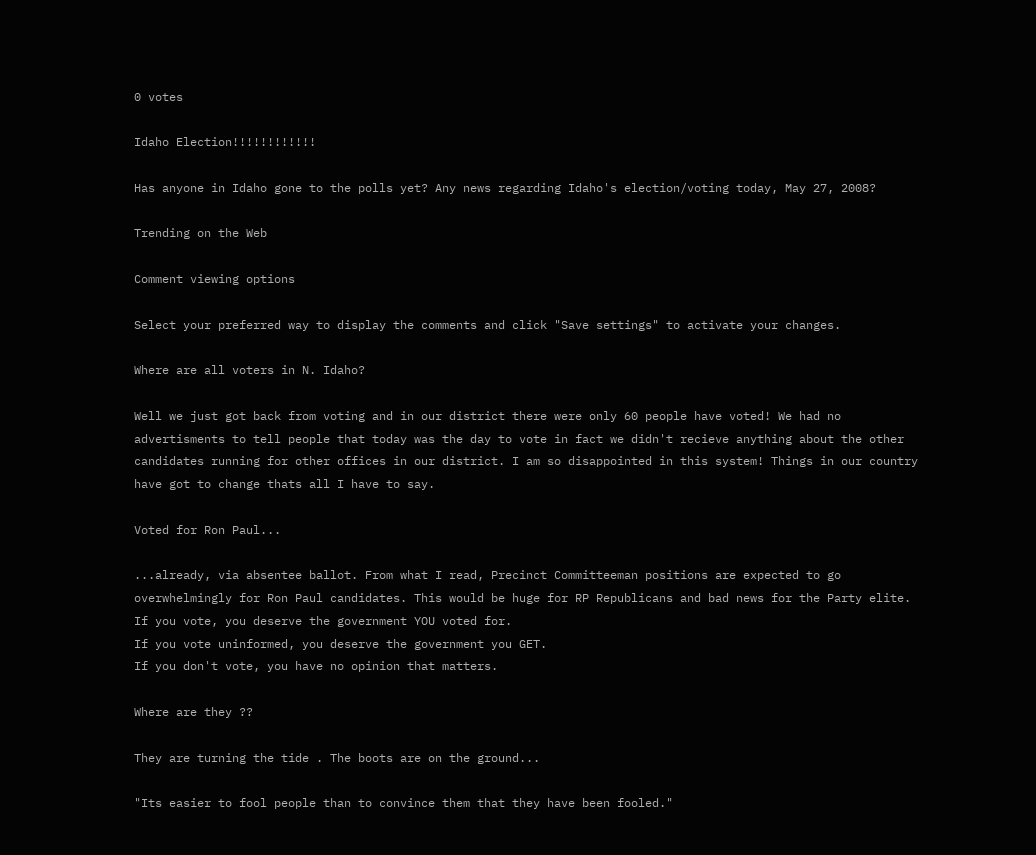0 votes

Idaho Election!!!!!!!!!!!!

Has anyone in Idaho gone to the polls yet? Any news regarding Idaho's election/voting today, May 27, 2008?

Trending on the Web

Comment viewing options

Select your preferred way to display the comments and click "Save settings" to activate your changes.

Where are all voters in N. Idaho?

Well we just got back from voting and in our district there were only 60 people have voted! We had no advertisments to tell people that today was the day to vote in fact we didn't recieve anything about the other candidates running for other offices in our district. I am so disappointed in this system! Things in our country have got to change thats all I have to say.

Voted for Ron Paul...

...already, via absentee ballot. From what I read, Precinct Committeeman positions are expected to go overwhelmingly for Ron Paul candidates. This would be huge for RP Republicans and bad news for the Party elite.
If you vote, you deserve the government YOU voted for.
If you vote uninformed, you deserve the government you GET.
If you don't vote, you have no opinion that matters.

Where are they ??

They are turning the tide . The boots are on the ground...

"Its easier to fool people than to convince them that they have been fooled."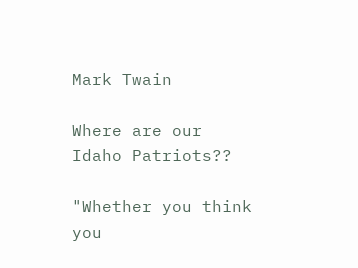Mark Twain

Where are our Idaho Patriots??

"Whether you think you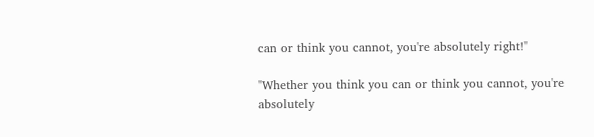can or think you cannot, you're absolutely right!"

"Whether you think you can or think you cannot, you're absolutely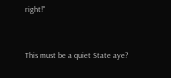right!"


This must be a quiet State aye?